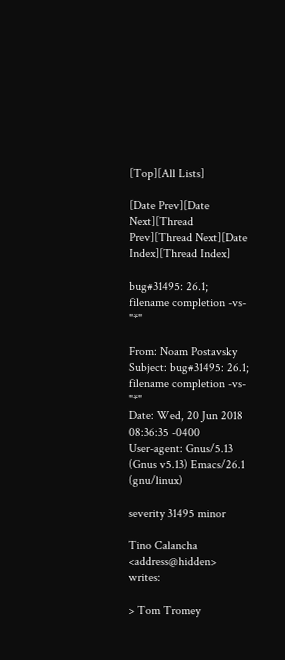[Top][All Lists]

[Date Prev][Date Next][Thread Prev][Thread Next][Date Index][Thread Index]

bug#31495: 26.1; filename completion -vs- "*"

From: Noam Postavsky
Subject: bug#31495: 26.1; filename completion -vs- "*"
Date: Wed, 20 Jun 2018 08:36:35 -0400
User-agent: Gnus/5.13 (Gnus v5.13) Emacs/26.1 (gnu/linux)

severity 31495 minor

Tino Calancha <address@hidden> writes:

> Tom Tromey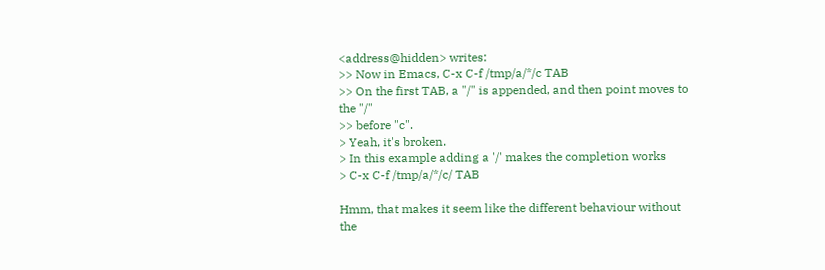<address@hidden> writes:
>> Now in Emacs, C-x C-f /tmp/a/*/c TAB
>> On the first TAB, a "/" is appended, and then point moves to the "/"
>> before "c".
> Yeah, it's broken.
> In this example adding a '/' makes the completion works
> C-x C-f /tmp/a/*/c/ TAB

Hmm, that makes it seem like the different behaviour without the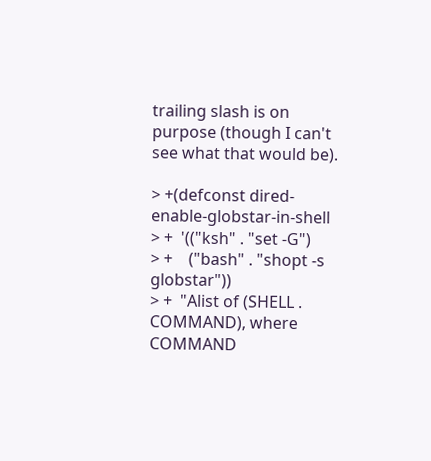trailing slash is on purpose (though I can't see what that would be).

> +(defconst dired-enable-globstar-in-shell
> +  '(("ksh" . "set -G")
> +    ("bash" . "shopt -s globstar"))
> +  "Alist of (SHELL . COMMAND), where COMMAND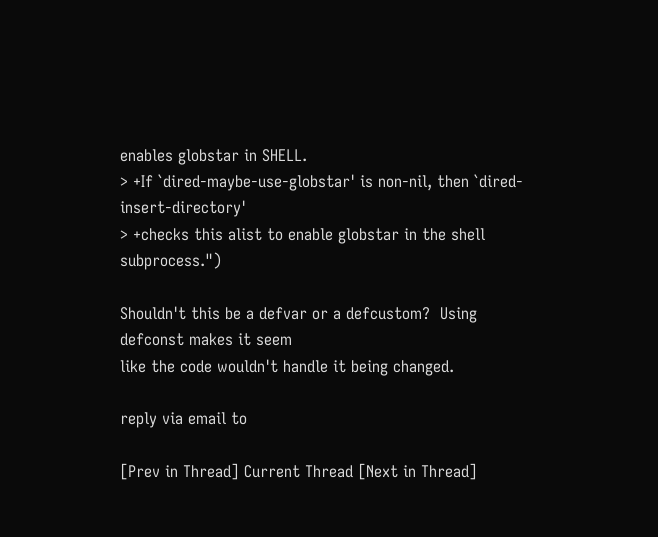enables globstar in SHELL.
> +If `dired-maybe-use-globstar' is non-nil, then `dired-insert-directory'
> +checks this alist to enable globstar in the shell subprocess.")

Shouldn't this be a defvar or a defcustom?  Using defconst makes it seem
like the code wouldn't handle it being changed.

reply via email to

[Prev in Thread] Current Thread [Next in Thread]